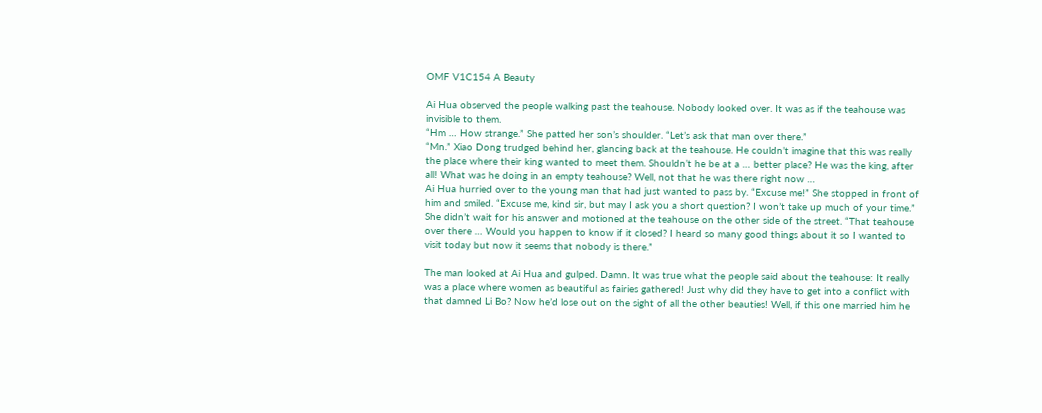OMF V1C154 A Beauty

Ai Hua observed the people walking past the teahouse. Nobody looked over. It was as if the teahouse was invisible to them.
“Hm … How strange.” She patted her son’s shoulder. “Let’s ask that man over there.”
“Mn.” Xiao Dong trudged behind her, glancing back at the teahouse. He couldn’t imagine that this was really the place where their king wanted to meet them. Shouldn’t he be at a … better place? He was the king, after all! What was he doing in an empty teahouse? Well, not that he was there right now …
Ai Hua hurried over to the young man that had just wanted to pass by. “Excuse me!” She stopped in front of him and smiled. “Excuse me, kind sir, but may I ask you a short question? I won’t take up much of your time.” She didn’t wait for his answer and motioned at the teahouse on the other side of the street. “That teahouse over there … Would you happen to know if it closed? I heard so many good things about it so I wanted to visit today but now it seems that nobody is there.”

The man looked at Ai Hua and gulped. Damn. It was true what the people said about the teahouse: It really was a place where women as beautiful as fairies gathered! Just why did they have to get into a conflict with that damned Li Bo? Now he’d lose out on the sight of all the other beauties! Well, if this one married him he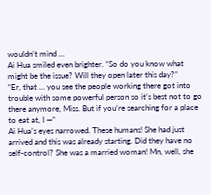wouldn’t mind …
Ai Hua smiled even brighter. “So do you know what might be the issue? Will they open later this day?”
“Er, that … you see the people working there got into trouble with some powerful person so it’s best not to go there anymore, Miss. But if you’re searching for a place to eat at, I —”
Ai Hua’s eyes narrowed. These humans! She had just arrived and this was already starting. Did they have no self-control? She was a married woman! Mn, well, she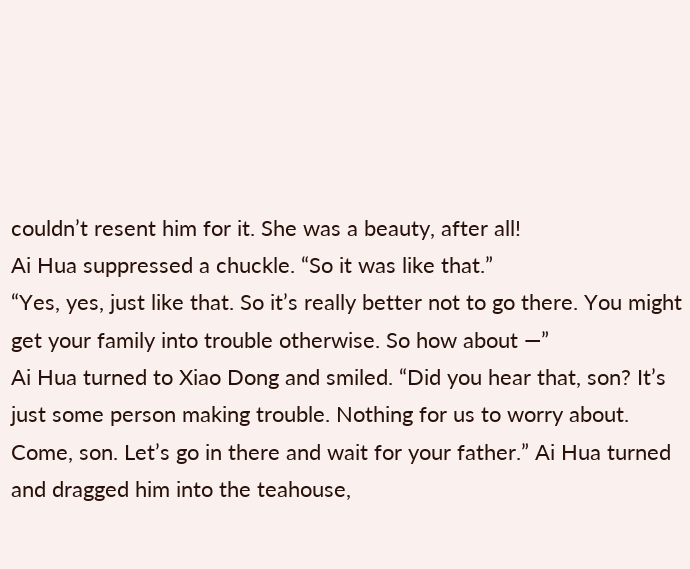couldn’t resent him for it. She was a beauty, after all!
Ai Hua suppressed a chuckle. “So it was like that.”
“Yes, yes, just like that. So it’s really better not to go there. You might get your family into trouble otherwise. So how about —”
Ai Hua turned to Xiao Dong and smiled. “Did you hear that, son? It’s just some person making trouble. Nothing for us to worry about. Come, son. Let’s go in there and wait for your father.” Ai Hua turned and dragged him into the teahouse,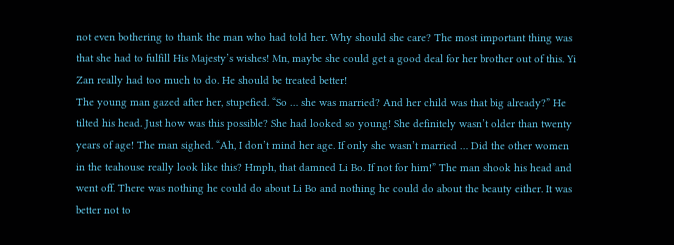not even bothering to thank the man who had told her. Why should she care? The most important thing was that she had to fulfill His Majesty’s wishes! Mn, maybe she could get a good deal for her brother out of this. Yi Zan really had too much to do. He should be treated better!
The young man gazed after her, stupefied. “So … she was married? And her child was that big already?” He tilted his head. Just how was this possible? She had looked so young! She definitely wasn’t older than twenty years of age! The man sighed. “Ah, I don’t mind her age. If only she wasn’t married … Did the other women in the teahouse really look like this? Hmph, that damned Li Bo. If not for him!” The man shook his head and went off. There was nothing he could do about Li Bo and nothing he could do about the beauty either. It was better not to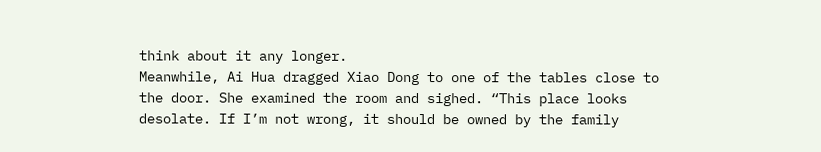think about it any longer.
Meanwhile, Ai Hua dragged Xiao Dong to one of the tables close to the door. She examined the room and sighed. “This place looks desolate. If I’m not wrong, it should be owned by the family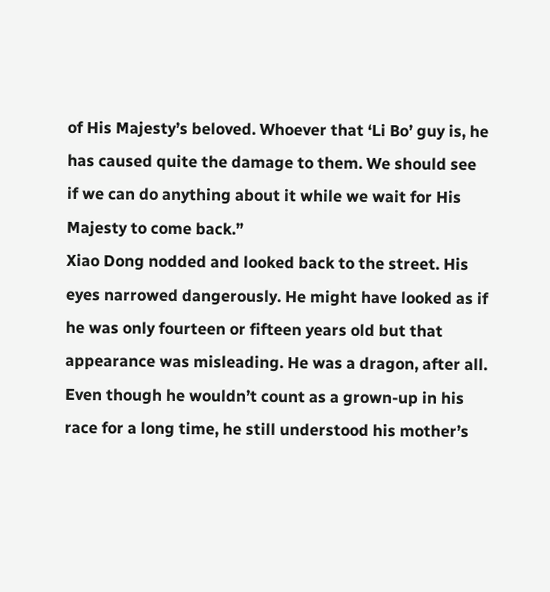of His Majesty’s beloved. Whoever that ‘Li Bo’ guy is, he has caused quite the damage to them. We should see if we can do anything about it while we wait for His Majesty to come back.”
Xiao Dong nodded and looked back to the street. His eyes narrowed dangerously. He might have looked as if he was only fourteen or fifteen years old but that appearance was misleading. He was a dragon, after all. Even though he wouldn’t count as a grown-up in his race for a long time, he still understood his mother’s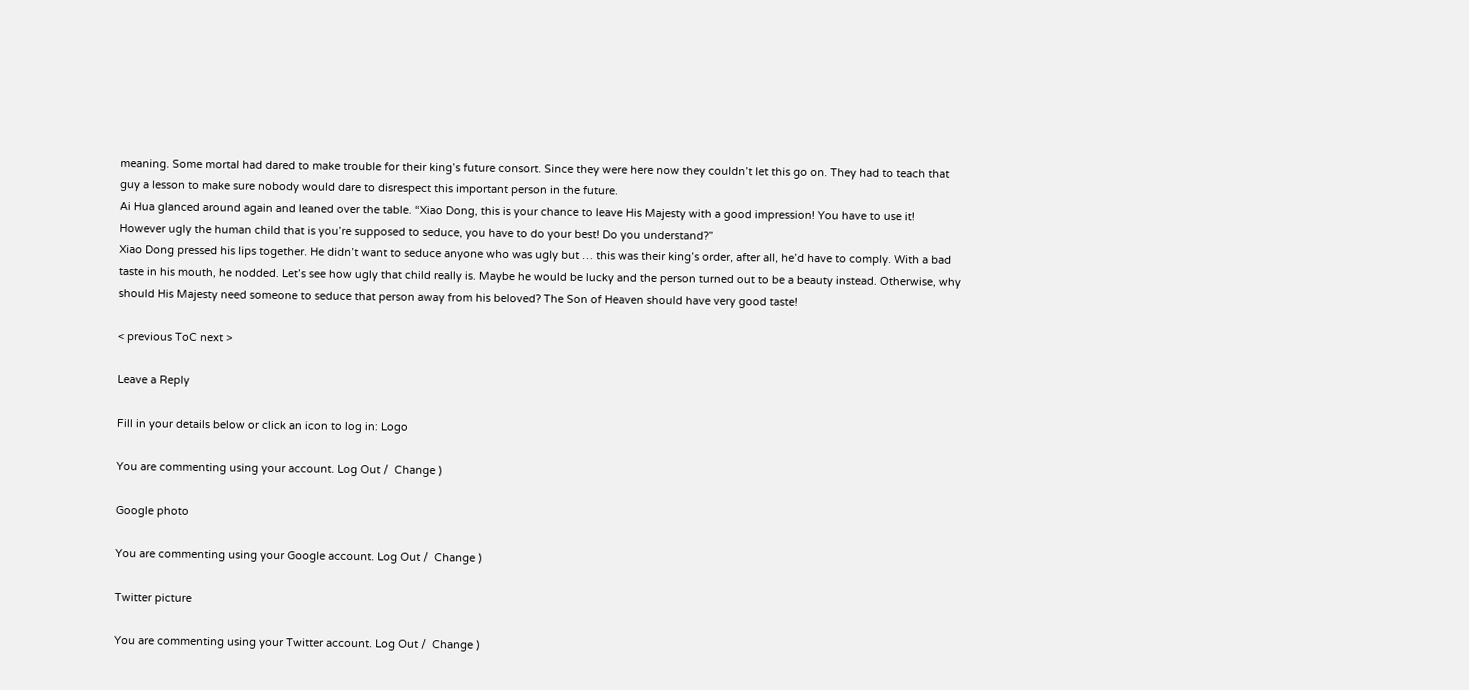meaning. Some mortal had dared to make trouble for their king’s future consort. Since they were here now they couldn’t let this go on. They had to teach that guy a lesson to make sure nobody would dare to disrespect this important person in the future.
Ai Hua glanced around again and leaned over the table. “Xiao Dong, this is your chance to leave His Majesty with a good impression! You have to use it! However ugly the human child that is you’re supposed to seduce, you have to do your best! Do you understand?”
Xiao Dong pressed his lips together. He didn’t want to seduce anyone who was ugly but … this was their king’s order, after all, he’d have to comply. With a bad taste in his mouth, he nodded. Let’s see how ugly that child really is. Maybe he would be lucky and the person turned out to be a beauty instead. Otherwise, why should His Majesty need someone to seduce that person away from his beloved? The Son of Heaven should have very good taste!

< previous ToC next >

Leave a Reply

Fill in your details below or click an icon to log in: Logo

You are commenting using your account. Log Out /  Change )

Google photo

You are commenting using your Google account. Log Out /  Change )

Twitter picture

You are commenting using your Twitter account. Log Out /  Change )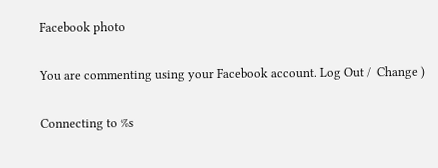Facebook photo

You are commenting using your Facebook account. Log Out /  Change )

Connecting to %s